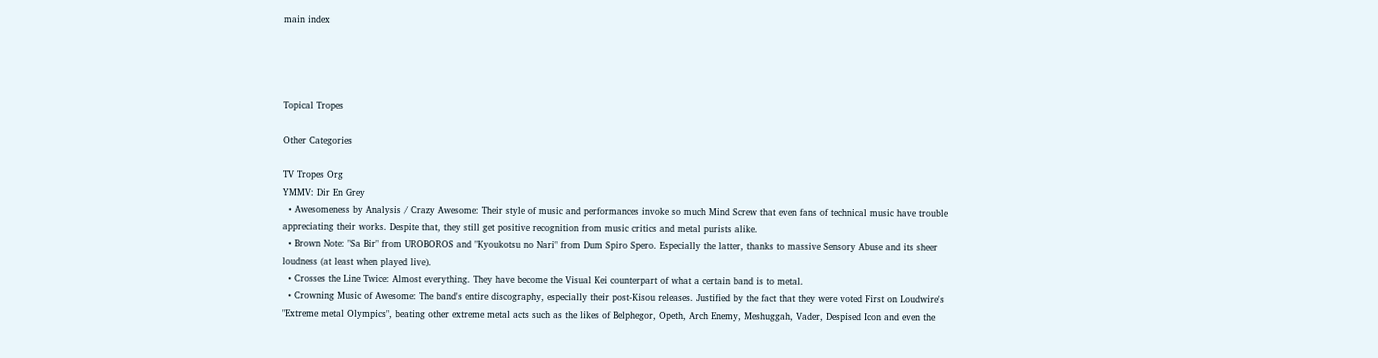main index




Topical Tropes

Other Categories

TV Tropes Org
YMMV: Dir En Grey
  • Awesomeness by Analysis / Crazy Awesome: Their style of music and performances invoke so much Mind Screw that even fans of technical music have trouble appreciating their works. Despite that, they still get positive recognition from music critics and metal purists alike.
  • Brown Note: "Sa Bir" from UROBOROS and "Kyoukotsu no Nari" from Dum Spiro Spero. Especially the latter, thanks to massive Sensory Abuse and its sheer loudness (at least when played live).
  • Crosses the Line Twice: Almost everything. They have become the Visual Kei counterpart of what a certain band is to metal.
  • Crowning Music of Awesome: The band's entire discography, especially their post-Kisou releases. Justified by the fact that they were voted First on Loudwire's "Extreme metal Olympics", beating other extreme metal acts such as the likes of Belphegor, Opeth, Arch Enemy, Meshuggah, Vader, Despised Icon and even the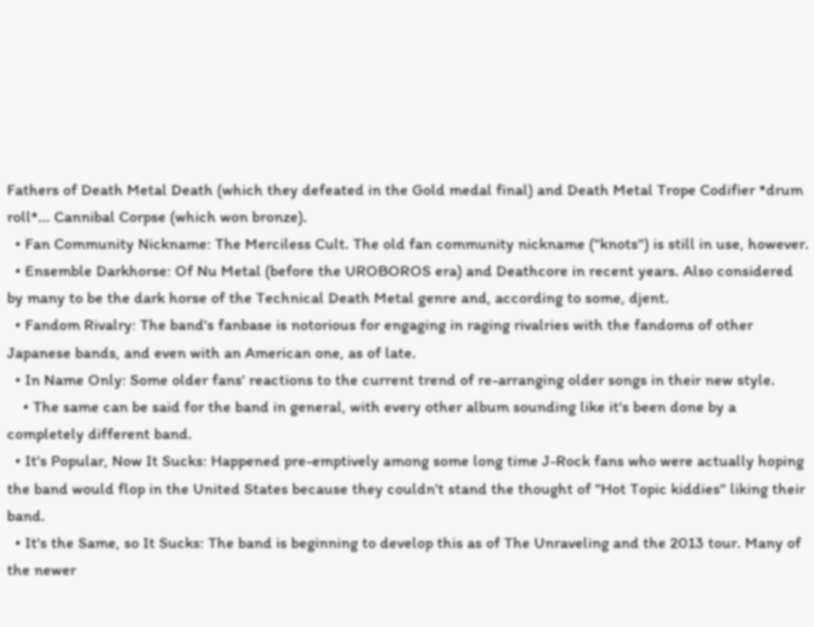Fathers of Death Metal Death (which they defeated in the Gold medal final) and Death Metal Trope Codifier *drum roll*... Cannibal Corpse (which won bronze).
  • Fan Community Nickname: The Merciless Cult. The old fan community nickname ("knots") is still in use, however.
  • Ensemble Darkhorse: Of Nu Metal (before the UROBOROS era) and Deathcore in recent years. Also considered by many to be the dark horse of the Technical Death Metal genre and, according to some, djent.
  • Fandom Rivalry: The band's fanbase is notorious for engaging in raging rivalries with the fandoms of other Japanese bands, and even with an American one, as of late.
  • In Name Only: Some older fans' reactions to the current trend of re-arranging older songs in their new style.
    • The same can be said for the band in general, with every other album sounding like it's been done by a completely different band.
  • It's Popular, Now It Sucks: Happened pre-emptively among some long time J-Rock fans who were actually hoping the band would flop in the United States because they couldn't stand the thought of "Hot Topic kiddies" liking their band.
  • It's the Same, so It Sucks: The band is beginning to develop this as of The Unraveling and the 2013 tour. Many of the newer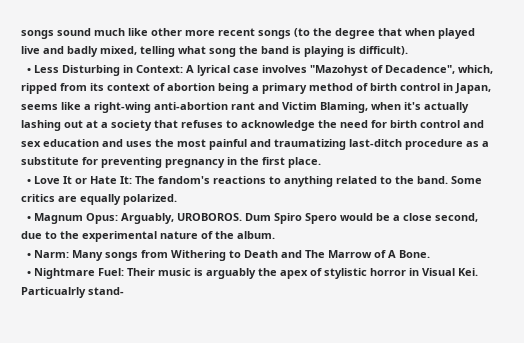songs sound much like other more recent songs (to the degree that when played live and badly mixed, telling what song the band is playing is difficult).
  • Less Disturbing in Context: A lyrical case involves "Mazohyst of Decadence", which, ripped from its context of abortion being a primary method of birth control in Japan, seems like a right-wing anti-abortion rant and Victim Blaming, when it's actually lashing out at a society that refuses to acknowledge the need for birth control and sex education and uses the most painful and traumatizing last-ditch procedure as a substitute for preventing pregnancy in the first place.
  • Love It or Hate It: The fandom's reactions to anything related to the band. Some critics are equally polarized.
  • Magnum Opus: Arguably, UROBOROS. Dum Spiro Spero would be a close second, due to the experimental nature of the album.
  • Narm: Many songs from Withering to Death and The Marrow of A Bone.
  • Nightmare Fuel: Their music is arguably the apex of stylistic horror in Visual Kei. Particualrly stand-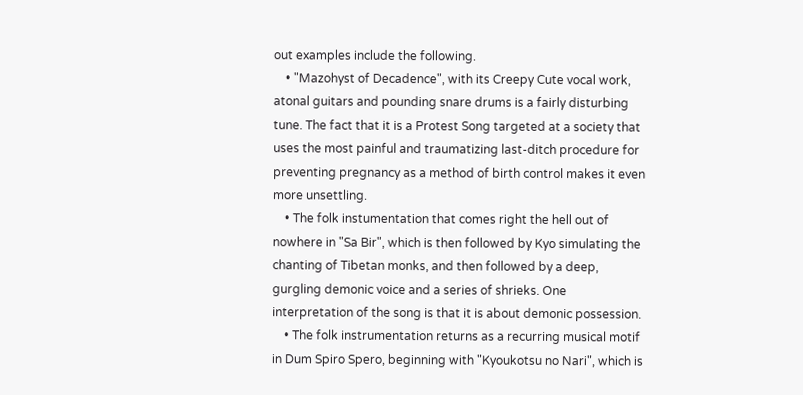out examples include the following.
    • "Mazohyst of Decadence", with its Creepy Cute vocal work, atonal guitars and pounding snare drums is a fairly disturbing tune. The fact that it is a Protest Song targeted at a society that uses the most painful and traumatizing last-ditch procedure for preventing pregnancy as a method of birth control makes it even more unsettling.
    • The folk instumentation that comes right the hell out of nowhere in "Sa Bir", which is then followed by Kyo simulating the chanting of Tibetan monks, and then followed by a deep, gurgling demonic voice and a series of shrieks. One interpretation of the song is that it is about demonic possession.
    • The folk instrumentation returns as a recurring musical motif in Dum Spiro Spero, beginning with "Kyoukotsu no Nari", which is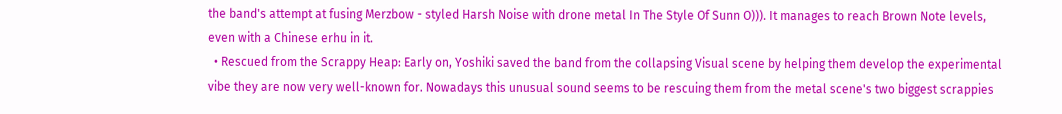the band's attempt at fusing Merzbow - styled Harsh Noise with drone metal In The Style Of Sunn O))). It manages to reach Brown Note levels, even with a Chinese erhu in it.
  • Rescued from the Scrappy Heap: Early on, Yoshiki saved the band from the collapsing Visual scene by helping them develop the experimental vibe they are now very well-known for. Nowadays this unusual sound seems to be rescuing them from the metal scene's two biggest scrappies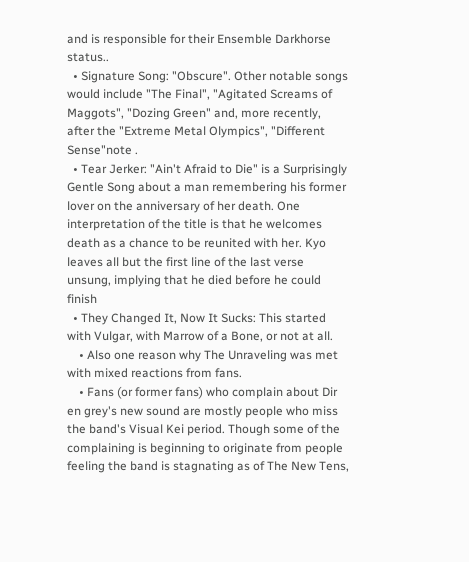and is responsible for their Ensemble Darkhorse status..
  • Signature Song: "Obscure". Other notable songs would include "The Final", "Agitated Screams of Maggots", "Dozing Green" and, more recently, after the "Extreme Metal Olympics", "Different Sense"note .
  • Tear Jerker: "Ain't Afraid to Die" is a Surprisingly Gentle Song about a man remembering his former lover on the anniversary of her death. One interpretation of the title is that he welcomes death as a chance to be reunited with her. Kyo leaves all but the first line of the last verse unsung, implying that he died before he could finish
  • They Changed It, Now It Sucks: This started with Vulgar, with Marrow of a Bone, or not at all.
    • Also one reason why The Unraveling was met with mixed reactions from fans.
    • Fans (or former fans) who complain about Dir en grey's new sound are mostly people who miss the band's Visual Kei period. Though some of the complaining is beginning to originate from people feeling the band is stagnating as of The New Tens,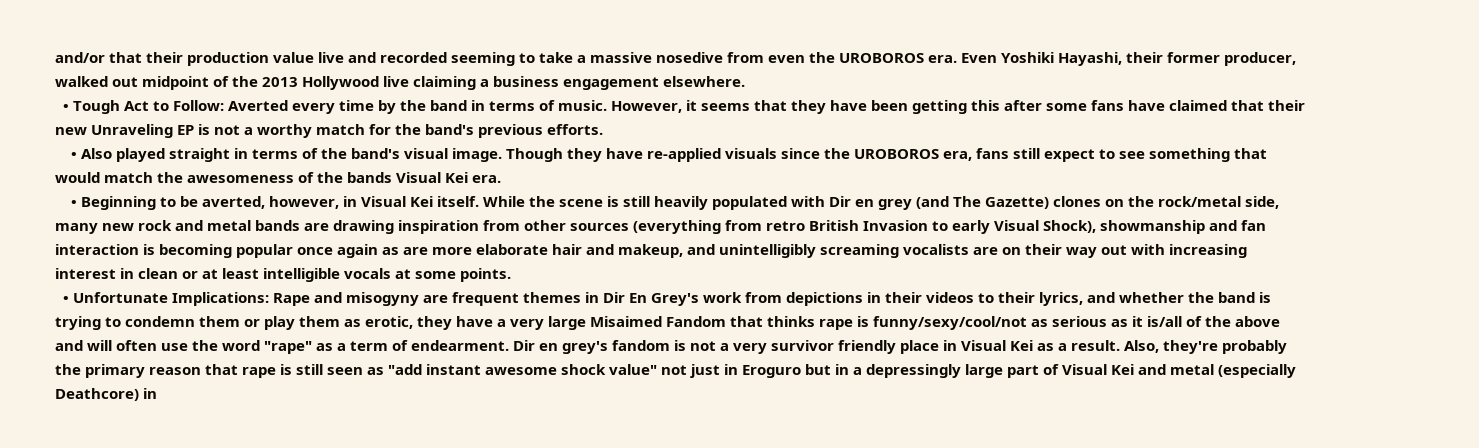and/or that their production value live and recorded seeming to take a massive nosedive from even the UROBOROS era. Even Yoshiki Hayashi, their former producer, walked out midpoint of the 2013 Hollywood live claiming a business engagement elsewhere.
  • Tough Act to Follow: Averted every time by the band in terms of music. However, it seems that they have been getting this after some fans have claimed that their new Unraveling EP is not a worthy match for the band's previous efforts.
    • Also played straight in terms of the band's visual image. Though they have re-applied visuals since the UROBOROS era, fans still expect to see something that would match the awesomeness of the bands Visual Kei era.
    • Beginning to be averted, however, in Visual Kei itself. While the scene is still heavily populated with Dir en grey (and The Gazette) clones on the rock/metal side, many new rock and metal bands are drawing inspiration from other sources (everything from retro British Invasion to early Visual Shock), showmanship and fan interaction is becoming popular once again as are more elaborate hair and makeup, and unintelligibly screaming vocalists are on their way out with increasing interest in clean or at least intelligible vocals at some points.
  • Unfortunate Implications: Rape and misogyny are frequent themes in Dir En Grey's work from depictions in their videos to their lyrics, and whether the band is trying to condemn them or play them as erotic, they have a very large Misaimed Fandom that thinks rape is funny/sexy/cool/not as serious as it is/all of the above and will often use the word "rape" as a term of endearment. Dir en grey's fandom is not a very survivor friendly place in Visual Kei as a result. Also, they're probably the primary reason that rape is still seen as "add instant awesome shock value" not just in Eroguro but in a depressingly large part of Visual Kei and metal (especially Deathcore) in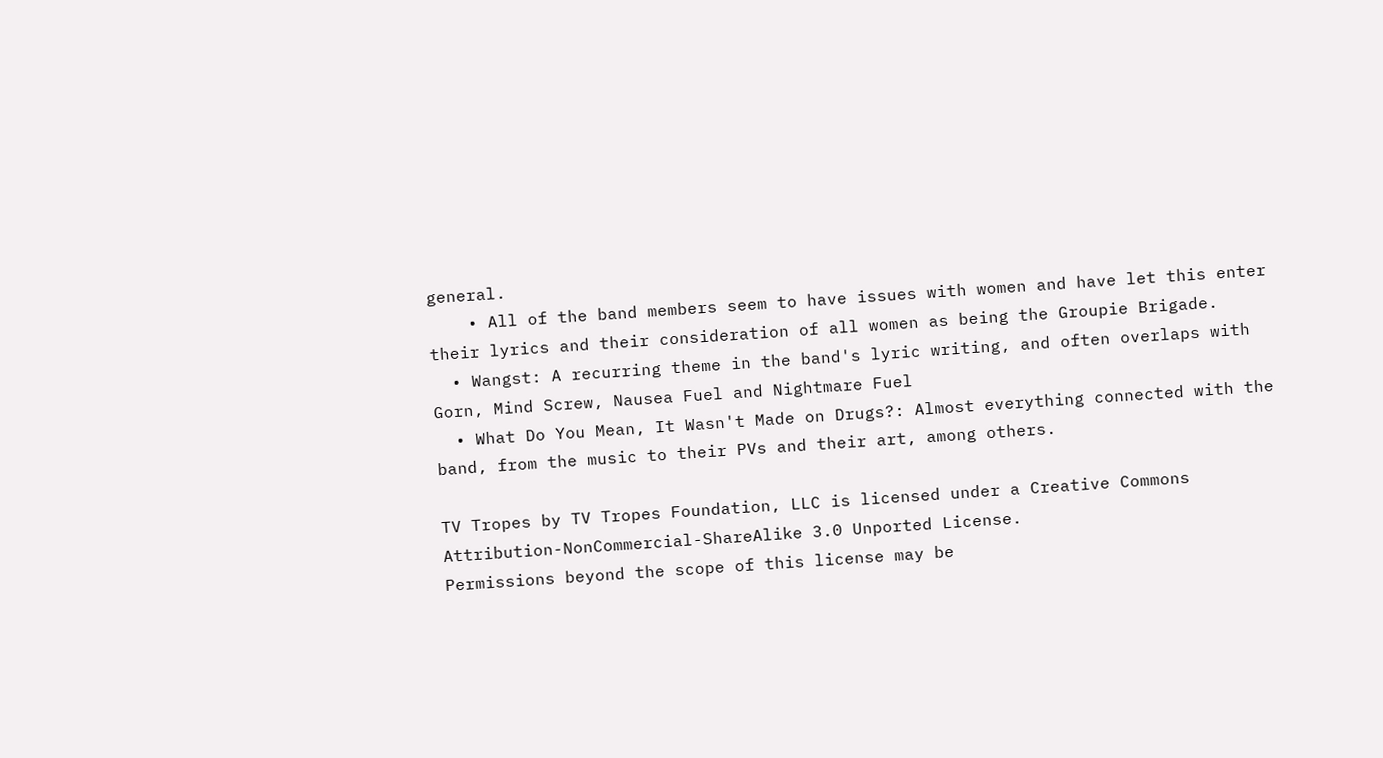general.
    • All of the band members seem to have issues with women and have let this enter their lyrics and their consideration of all women as being the Groupie Brigade.
  • Wangst: A recurring theme in the band's lyric writing, and often overlaps with Gorn, Mind Screw, Nausea Fuel and Nightmare Fuel
  • What Do You Mean, It Wasn't Made on Drugs?: Almost everything connected with the band, from the music to their PVs and their art, among others.

TV Tropes by TV Tropes Foundation, LLC is licensed under a Creative Commons Attribution-NonCommercial-ShareAlike 3.0 Unported License.
Permissions beyond the scope of this license may be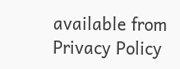available from
Privacy Policy